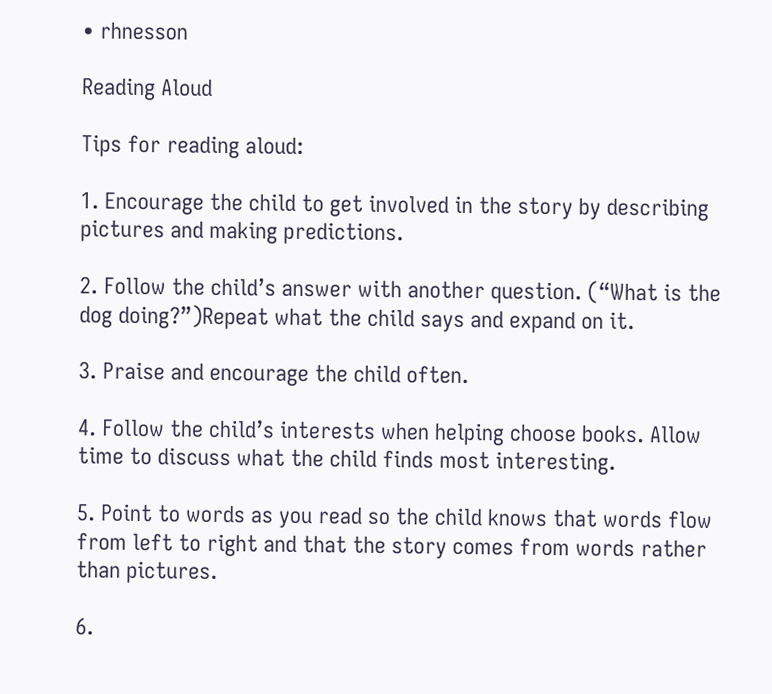• rhnesson

Reading Aloud

Tips for reading aloud:

1. Encourage the child to get involved in the story by describing pictures and making predictions.

2. Follow the child’s answer with another question. (“What is the dog doing?”)Repeat what the child says and expand on it.

3. Praise and encourage the child often.

4. Follow the child’s interests when helping choose books. Allow time to discuss what the child finds most interesting.

5. Point to words as you read so the child knows that words flow from left to right and that the story comes from words rather than pictures.

6.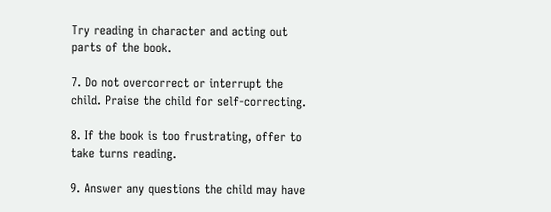Try reading in character and acting out parts of the book.

7. Do not overcorrect or interrupt the child. Praise the child for self-correcting.

8. If the book is too frustrating, offer to take turns reading.

9. Answer any questions the child may have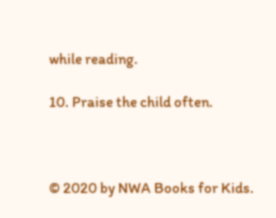while reading.

10. Praise the child often.



© 2020 by NWA Books for Kids.